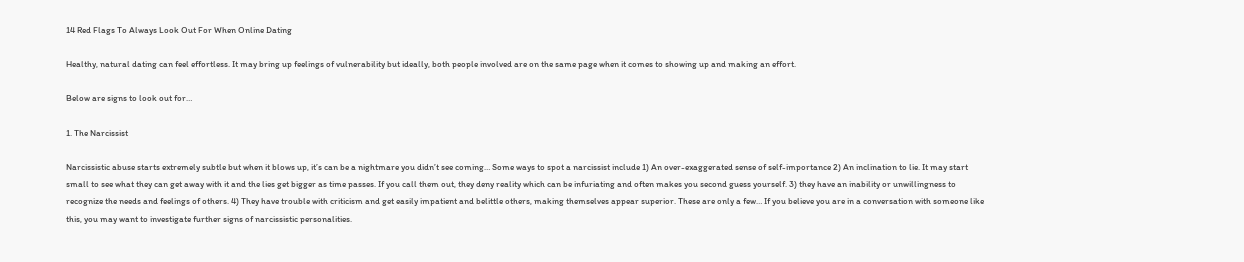14 Red Flags To Always Look Out For When Online Dating

Healthy, natural dating can feel effortless. It may bring up feelings of vulnerability but ideally, both people involved are on the same page when it comes to showing up and making an effort.

Below are signs to look out for…

1. The Narcissist

Narcissistic abuse starts extremely subtle but when it blows up, it’s can be a nightmare you didn’t see coming… Some ways to spot a narcissist include 1) An over-exaggerated sense of self-importance 2) An inclination to lie. It may start small to see what they can get away with it and the lies get bigger as time passes. If you call them out, they deny reality which can be infuriating and often makes you second guess yourself. 3) they have an inability or unwillingness to recognize the needs and feelings of others. 4) They have trouble with criticism and get easily impatient and belittle others, making themselves appear superior. These are only a few… If you believe you are in a conversation with someone like this, you may want to investigate further signs of narcissistic personalities.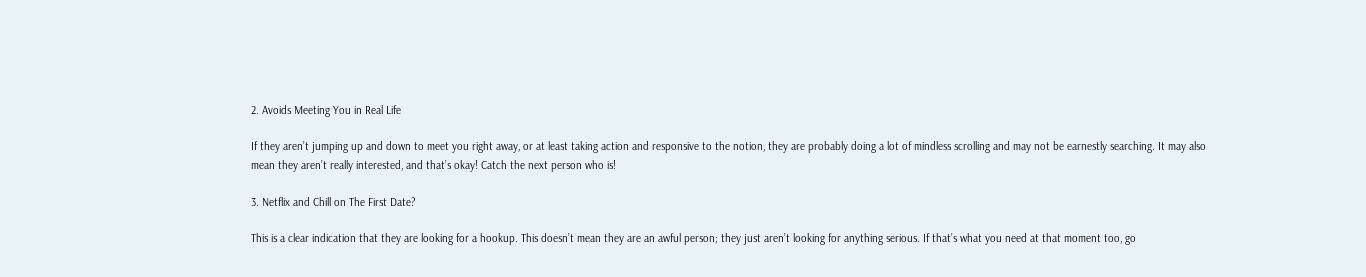2. Avoids Meeting You in Real Life

If they aren’t jumping up and down to meet you right away, or at least taking action and responsive to the notion, they are probably doing a lot of mindless scrolling and may not be earnestly searching. It may also mean they aren’t really interested, and that’s okay! Catch the next person who is!

3. Netflix and Chill on The First Date?

This is a clear indication that they are looking for a hookup. This doesn’t mean they are an awful person; they just aren’t looking for anything serious. If that’s what you need at that moment too, go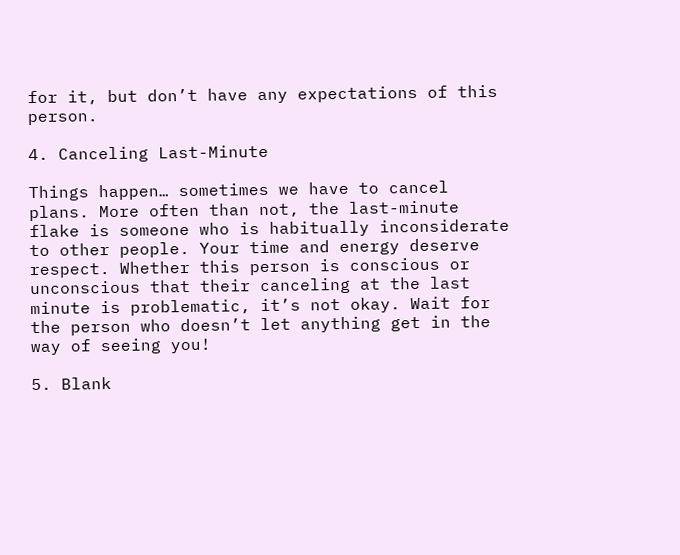for it, but don’t have any expectations of this person.

4. Canceling Last-Minute

Things happen… sometimes we have to cancel plans. More often than not, the last-minute flake is someone who is habitually inconsiderate to other people. Your time and energy deserve respect. Whether this person is conscious or unconscious that their canceling at the last minute is problematic, it’s not okay. Wait for the person who doesn’t let anything get in the way of seeing you!

5. Blank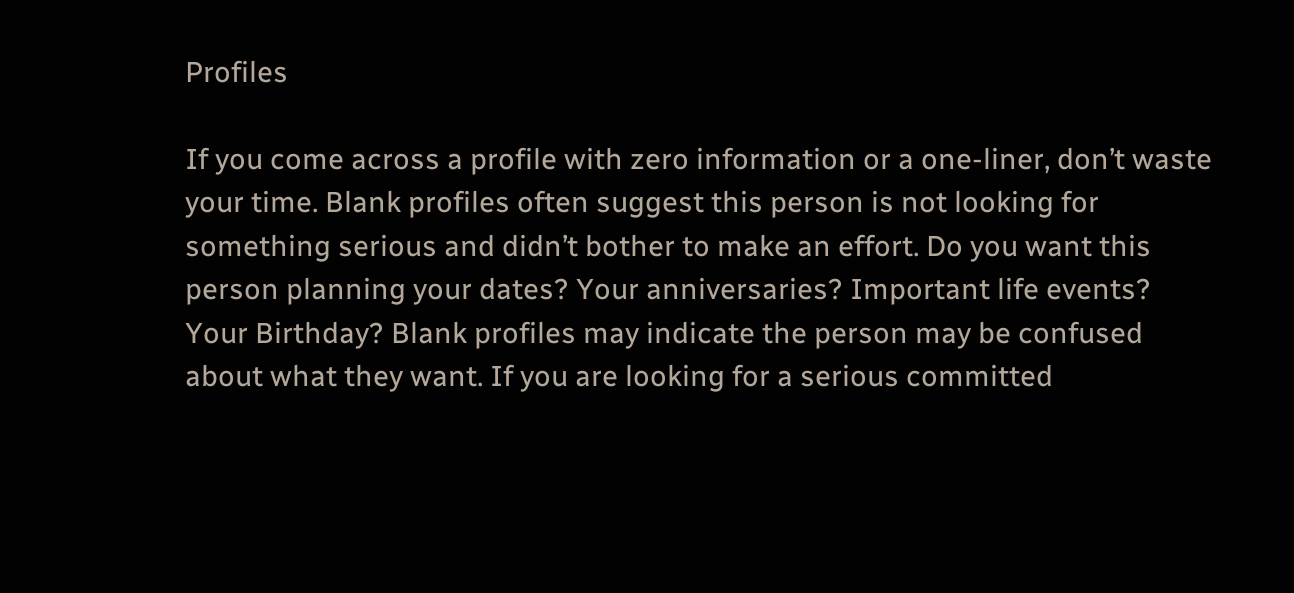Profiles

If you come across a profile with zero information or a one-liner, don’t waste your time. Blank profiles often suggest this person is not looking for something serious and didn’t bother to make an effort. Do you want this person planning your dates? Your anniversaries? Important life events? Your Birthday? Blank profiles may indicate the person may be confused about what they want. If you are looking for a serious committed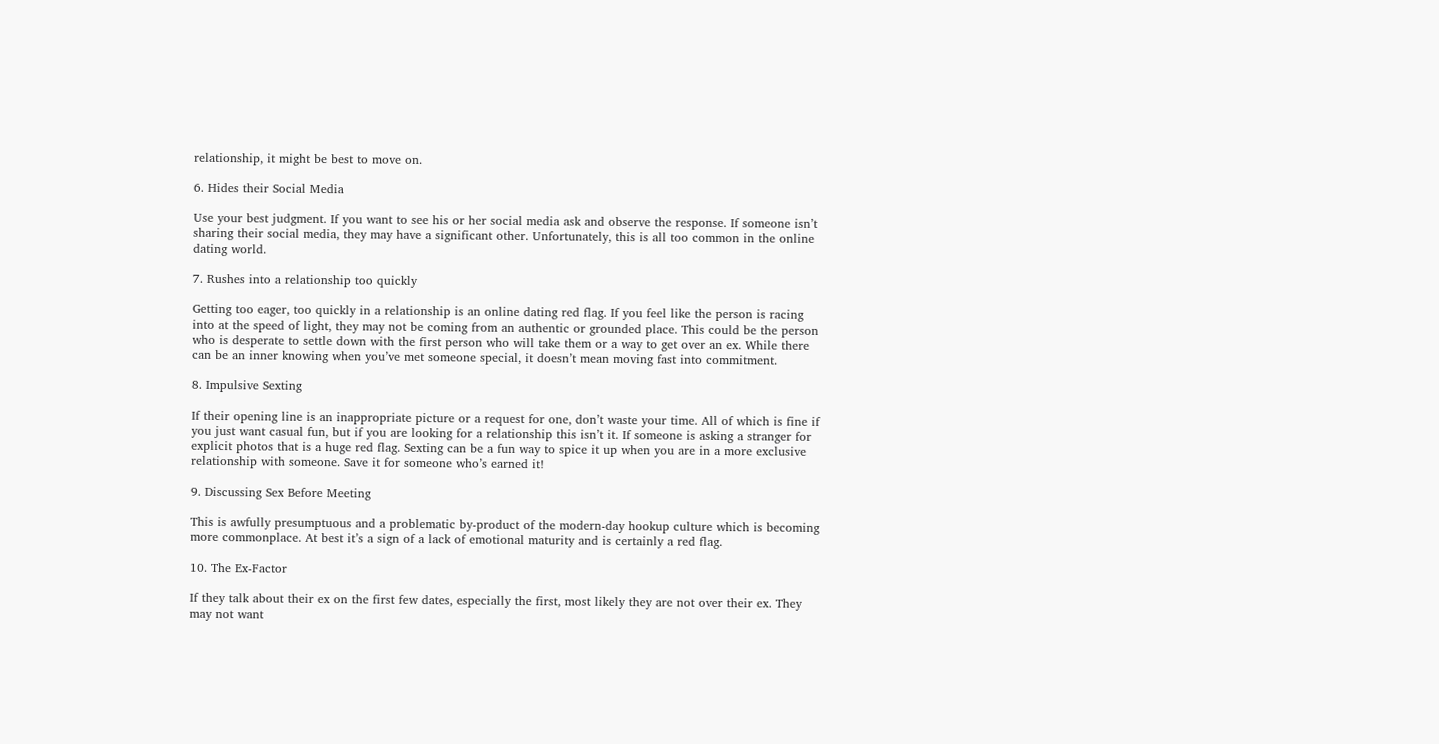relationship, it might be best to move on.

6. Hides their Social Media

Use your best judgment. If you want to see his or her social media ask and observe the response. If someone isn’t sharing their social media, they may have a significant other. Unfortunately, this is all too common in the online dating world.

7. Rushes into a relationship too quickly

Getting too eager, too quickly in a relationship is an online dating red flag. If you feel like the person is racing into at the speed of light, they may not be coming from an authentic or grounded place. This could be the person who is desperate to settle down with the first person who will take them or a way to get over an ex. While there can be an inner knowing when you’ve met someone special, it doesn’t mean moving fast into commitment.

8. Impulsive Sexting

If their opening line is an inappropriate picture or a request for one, don’t waste your time. All of which is fine if you just want casual fun, but if you are looking for a relationship this isn’t it. If someone is asking a stranger for explicit photos that is a huge red flag. Sexting can be a fun way to spice it up when you are in a more exclusive relationship with someone. Save it for someone who’s earned it!

9. Discussing Sex Before Meeting

This is awfully presumptuous and a problematic by-product of the modern-day hookup culture which is becoming more commonplace. At best it’s a sign of a lack of emotional maturity and is certainly a red flag.

10. The Ex-Factor

If they talk about their ex on the first few dates, especially the first, most likely they are not over their ex. They may not want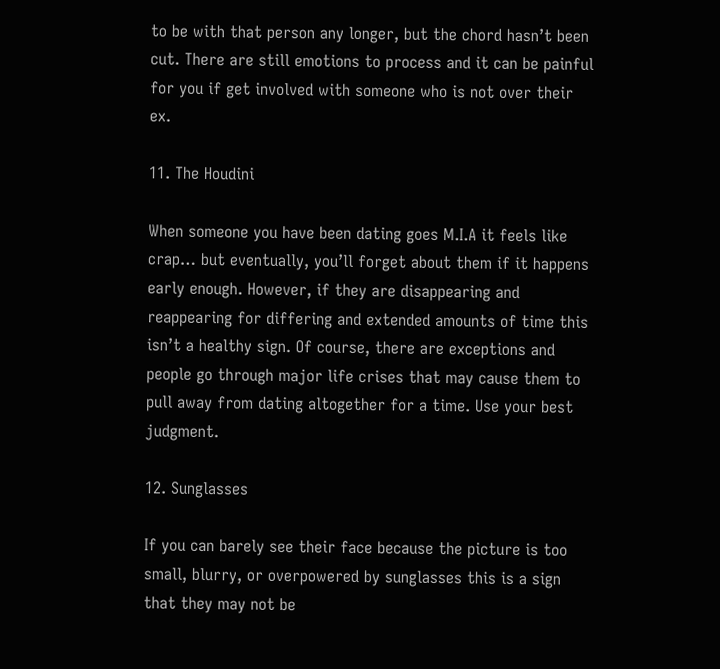to be with that person any longer, but the chord hasn’t been cut. There are still emotions to process and it can be painful for you if get involved with someone who is not over their ex.

11. The Houdini

When someone you have been dating goes M.I.A it feels like crap… but eventually, you’ll forget about them if it happens early enough. However, if they are disappearing and reappearing for differing and extended amounts of time this isn’t a healthy sign. Of course, there are exceptions and people go through major life crises that may cause them to pull away from dating altogether for a time. Use your best judgment.

12. Sunglasses

If you can barely see their face because the picture is too small, blurry, or overpowered by sunglasses this is a sign that they may not be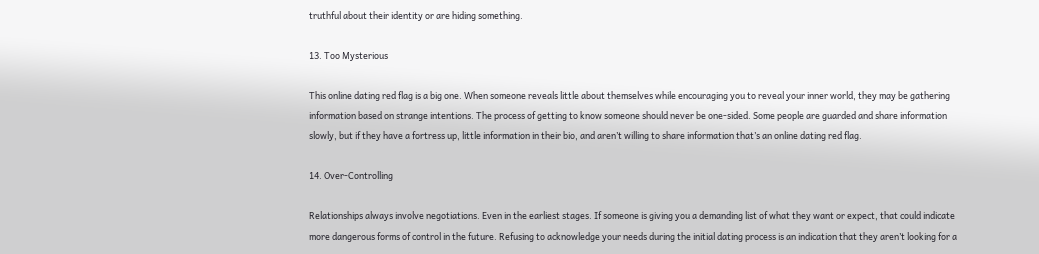truthful about their identity or are hiding something.

13. Too Mysterious

This online dating red flag is a big one. When someone reveals little about themselves while encouraging you to reveal your inner world, they may be gathering information based on strange intentions. The process of getting to know someone should never be one-sided. Some people are guarded and share information slowly, but if they have a fortress up, little information in their bio, and aren’t willing to share information that’s an online dating red flag.

14. Over-Controlling

Relationships always involve negotiations. Even in the earliest stages. If someone is giving you a demanding list of what they want or expect, that could indicate more dangerous forms of control in the future. Refusing to acknowledge your needs during the initial dating process is an indication that they aren’t looking for a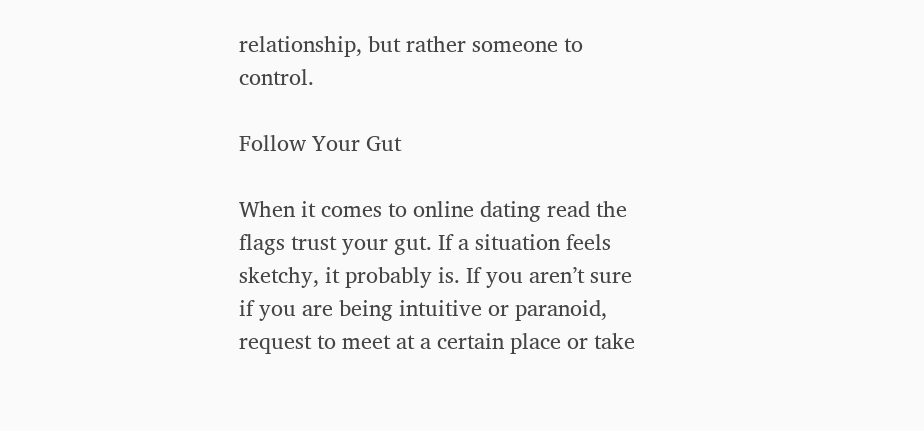relationship, but rather someone to control.

Follow Your Gut

When it comes to online dating read the flags trust your gut. If a situation feels sketchy, it probably is. If you aren’t sure if you are being intuitive or paranoid, request to meet at a certain place or take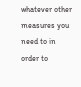whatever other measures you need to in order to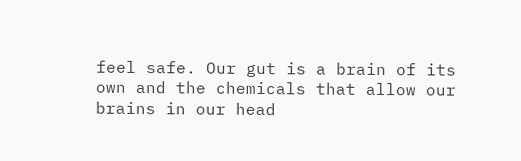feel safe. Our gut is a brain of its own and the chemicals that allow our brains in our head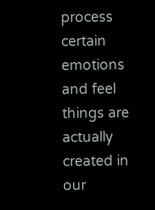process certain emotions and feel things are actually created in our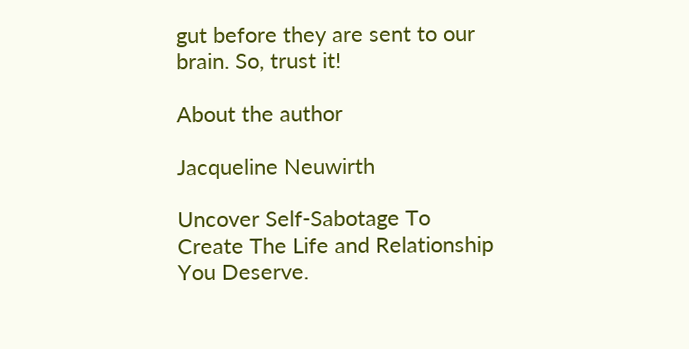gut before they are sent to our brain. So, trust it!

About the author

Jacqueline Neuwirth

Uncover Self-Sabotage To Create The Life and Relationship You Deserve.